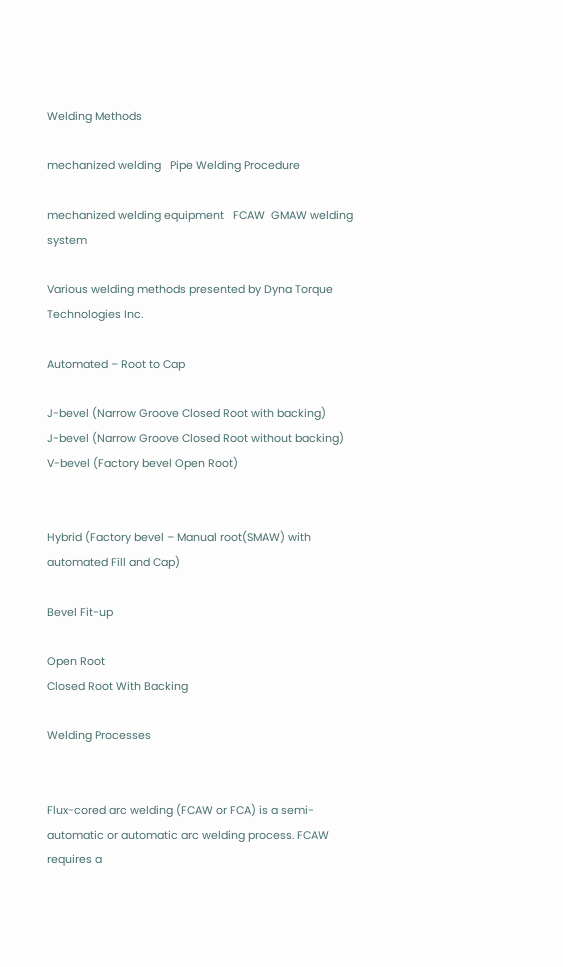Welding Methods

mechanized welding   Pipe Welding Procedure

mechanized welding equipment   FCAW  GMAW welding system

Various welding methods presented by Dyna Torque Technologies Inc.

Automated – Root to Cap

J-bevel (Narrow Groove Closed Root with backing)
J-bevel (Narrow Groove Closed Root without backing)
V-bevel (Factory bevel Open Root)


Hybrid (Factory bevel – Manual root(SMAW) with automated Fill and Cap)

Bevel Fit-up

Open Root
Closed Root With Backing

Welding Processes


Flux-cored arc welding (FCAW or FCA) is a semi-automatic or automatic arc welding process. FCAW requires a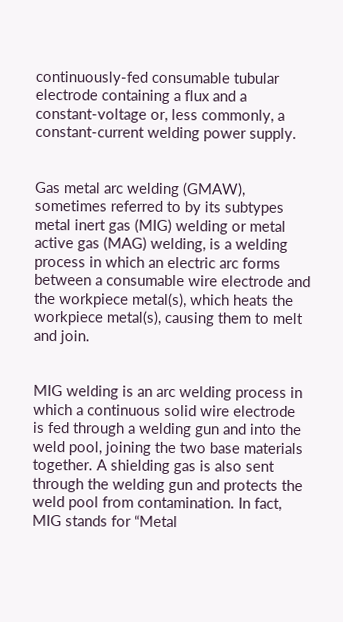continuously-fed consumable tubular electrode containing a flux and a constant-voltage or, less commonly, a constant-current welding power supply.


Gas metal arc welding (GMAW), sometimes referred to by its subtypes metal inert gas (MIG) welding or metal active gas (MAG) welding, is a welding process in which an electric arc forms between a consumable wire electrode and the workpiece metal(s), which heats the workpiece metal(s), causing them to melt and join.


MIG welding is an arc welding process in which a continuous solid wire electrode is fed through a welding gun and into the weld pool, joining the two base materials together. A shielding gas is also sent through the welding gun and protects the weld pool from contamination. In fact, MIG stands for “Metal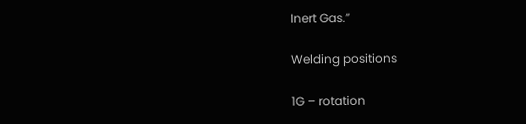Inert Gas.”

Welding positions

1G – rotation